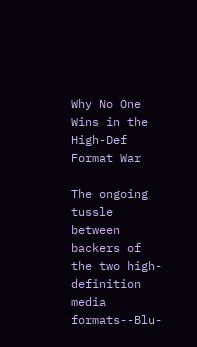Why No One Wins in the High-Def Format War

The ongoing tussle between backers of the two high-definition media formats--Blu-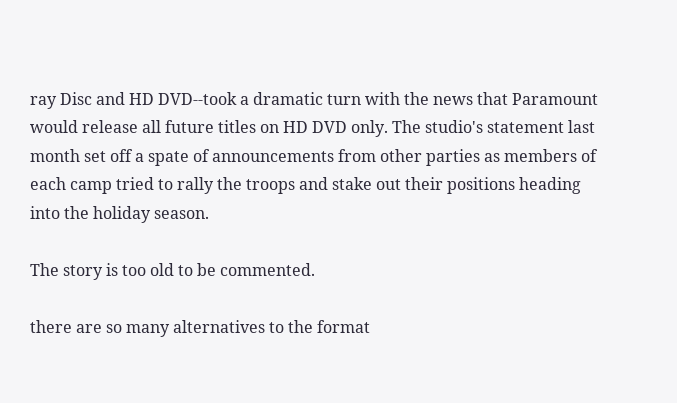ray Disc and HD DVD--took a dramatic turn with the news that Paramount would release all future titles on HD DVD only. The studio's statement last month set off a spate of announcements from other parties as members of each camp tried to rally the troops and stake out their positions heading into the holiday season.

The story is too old to be commented.

there are so many alternatives to the format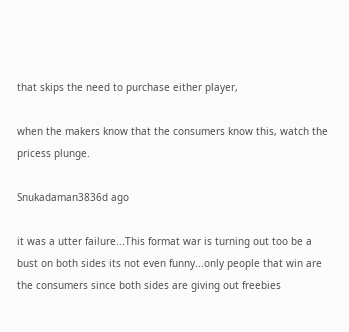that skips the need to purchase either player,

when the makers know that the consumers know this, watch the pricess plunge.

Snukadaman3836d ago

it was a utter failure...This format war is turning out too be a bust on both sides its not even funny...only people that win are the consumers since both sides are giving out freebies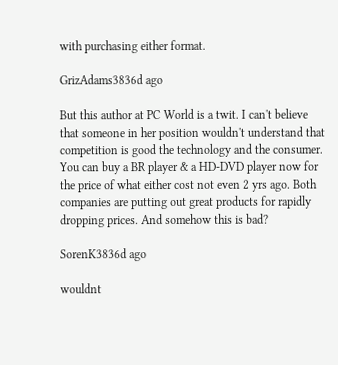with purchasing either format.

GrizAdams3836d ago

But this author at PC World is a twit. I can't believe that someone in her position wouldn't understand that competition is good the technology and the consumer. You can buy a BR player & a HD-DVD player now for the price of what either cost not even 2 yrs ago. Both companies are putting out great products for rapidly dropping prices. And somehow this is bad?

SorenK3836d ago

wouldnt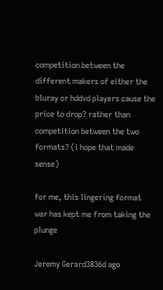competition between the different makers of either the bluray or hddvd players cause the price to drop? rather than competition between the two formats? (i hope that made sense)

for me, this lingering format war has kept me from taking the plunge

Jeremy Gerard3836d ago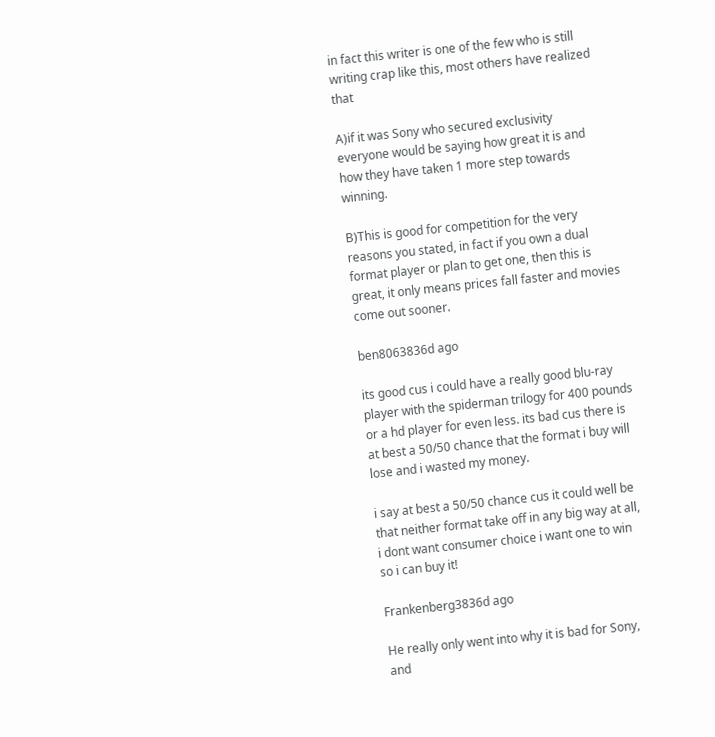in fact this writer is one of the few who is still writing crap like this, most others have realized that

A)if it was Sony who secured exclusivity everyone would be saying how great it is and how they have taken 1 more step towards winning.

B)This is good for competition for the very reasons you stated, in fact if you own a dual format player or plan to get one, then this is great, it only means prices fall faster and movies come out sooner.

ben8063836d ago

its good cus i could have a really good blu-ray player with the spiderman trilogy for 400 pounds or a hd player for even less. its bad cus there is at best a 50/50 chance that the format i buy will lose and i wasted my money.

i say at best a 50/50 chance cus it could well be that neither format take off in any big way at all, i dont want consumer choice i want one to win so i can buy it!

Frankenberg3836d ago

He really only went into why it is bad for Sony, and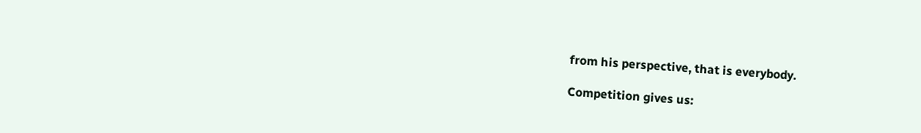from his perspective, that is everybody.

Competition gives us: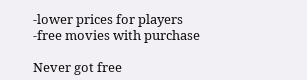-lower prices for players
-free movies with purchase

Never got free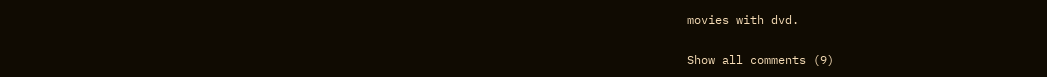movies with dvd.

Show all comments (9)